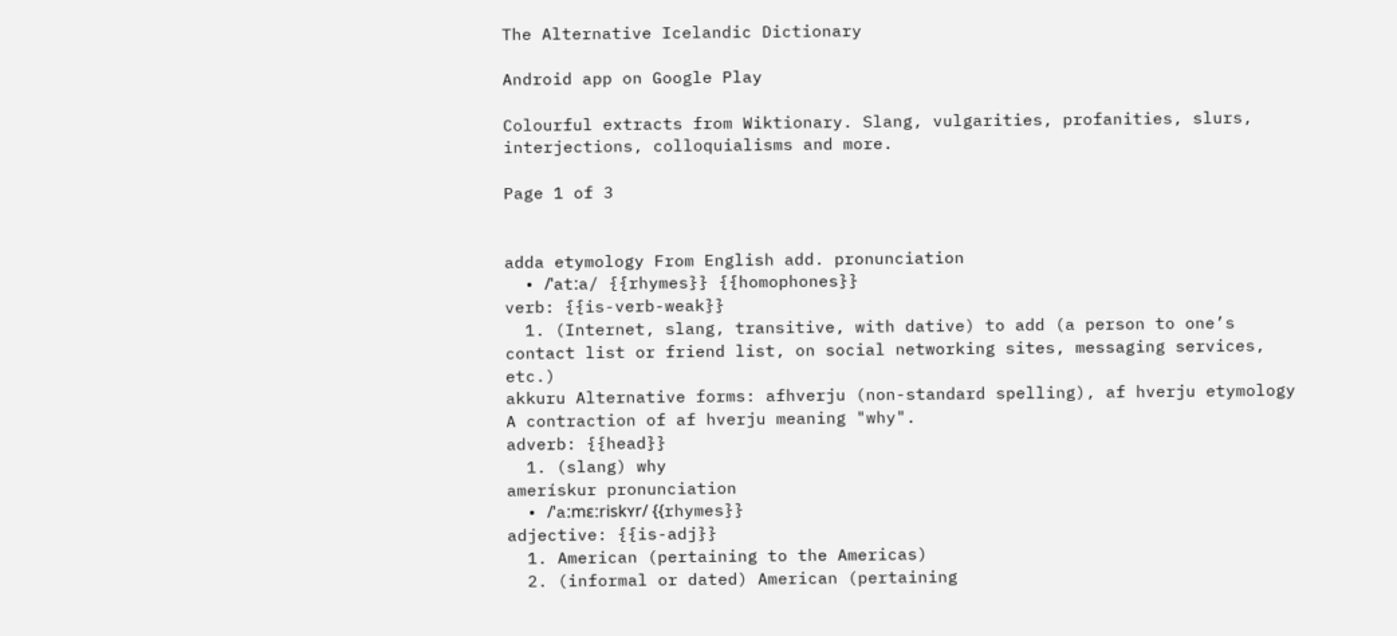The Alternative Icelandic Dictionary

Android app on Google Play

Colourful extracts from Wiktionary. Slang, vulgarities, profanities, slurs, interjections, colloquialisms and more.

Page 1 of 3


adda etymology From English add. pronunciation
  • /ˈatːa/ {{rhymes}} {{homophones}}
verb: {{is-verb-weak}}
  1. (Internet, slang, transitive, with dative) to add (a person to one’s contact list or friend list, on social networking sites, messaging services, etc.)
akkuru Alternative forms: afhverju (non-standard spelling), af hverju etymology A contraction of af hverju meaning "why".
adverb: {{head}}
  1. (slang) why
amerískur pronunciation
  • /ˈaːmɛːriskʏr/ {{rhymes}}
adjective: {{is-adj}}
  1. American (pertaining to the Americas)
  2. (informal or dated) American (pertaining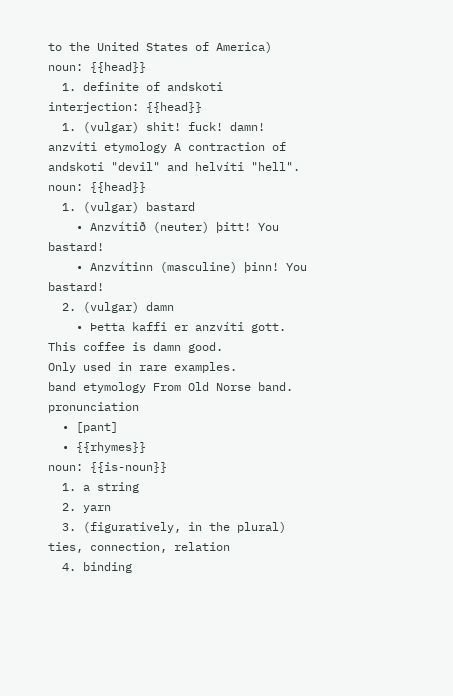to the United States of America)
noun: {{head}}
  1. definite of andskoti
interjection: {{head}}
  1. (vulgar) shit! fuck! damn!
anzvíti etymology A contraction of andskoti "devil" and helvíti "hell".
noun: {{head}}
  1. (vulgar) bastard
    • Anzvítið (neuter) þitt! You bastard!
    • Anzvítinn (masculine) þinn! You bastard!
  2. (vulgar) damn
    • Þetta kaffi er anzvíti gott. This coffee is damn good.
Only used in rare examples.
band etymology From Old Norse band. pronunciation
  • [pant]
  • {{rhymes}}
noun: {{is-noun}}
  1. a string
  2. yarn
  3. (figuratively, in the plural) ties, connection, relation
  4. binding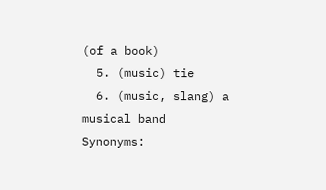(of a book)
  5. (music) tie
  6. (music, slang) a musical band
Synonyms: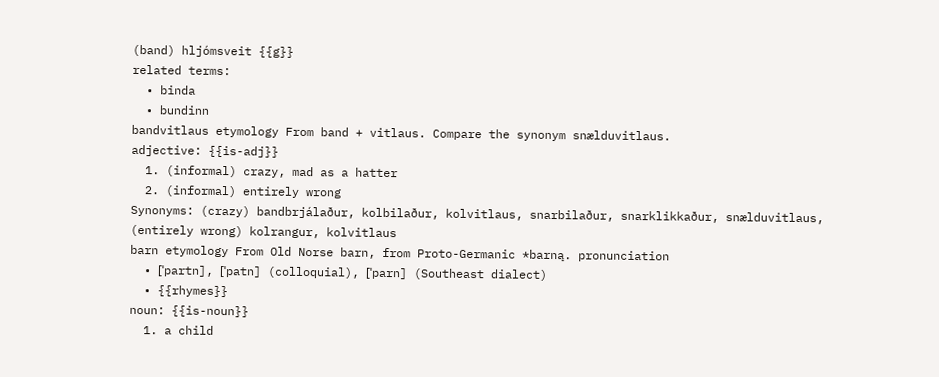(band) hljómsveit {{g}}
related terms:
  • binda
  • bundinn
bandvitlaus etymology From band + vitlaus. Compare the synonym snælduvitlaus.
adjective: {{is-adj}}
  1. (informal) crazy, mad as a hatter
  2. (informal) entirely wrong
Synonyms: (crazy) bandbrjálaður, kolbilaður, kolvitlaus, snarbilaður, snarklikkaður, snælduvitlaus, (entirely wrong) kolrangur, kolvitlaus
barn etymology From Old Norse barn, from Proto-Germanic *barną. pronunciation
  • [ˈpartn], [ˈpatn] (colloquial), [ˈparn] (Southeast dialect)
  • {{rhymes}}
noun: {{is-noun}}
  1. a child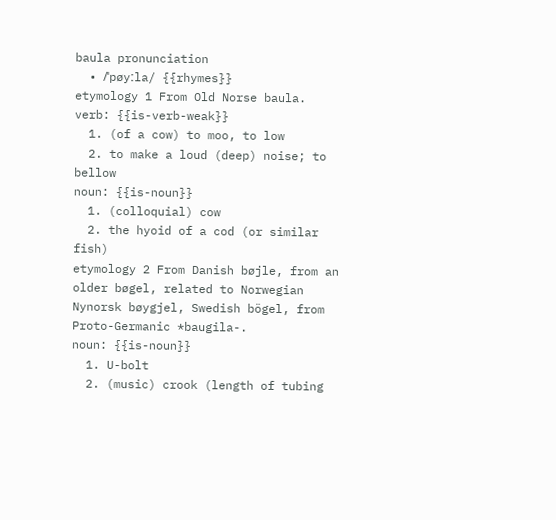baula pronunciation
  • /ˈpøyːla/ {{rhymes}}
etymology 1 From Old Norse baula.
verb: {{is-verb-weak}}
  1. (of a cow) to moo, to low
  2. to make a loud (deep) noise; to bellow
noun: {{is-noun}}
  1. (colloquial) cow
  2. the hyoid of a cod (or similar fish)
etymology 2 From Danish bøjle, from an older bøgel, related to Norwegian Nynorsk bøygjel, Swedish bögel, from Proto-Germanic *baugila-.
noun: {{is-noun}}
  1. U-bolt
  2. (music) crook (length of tubing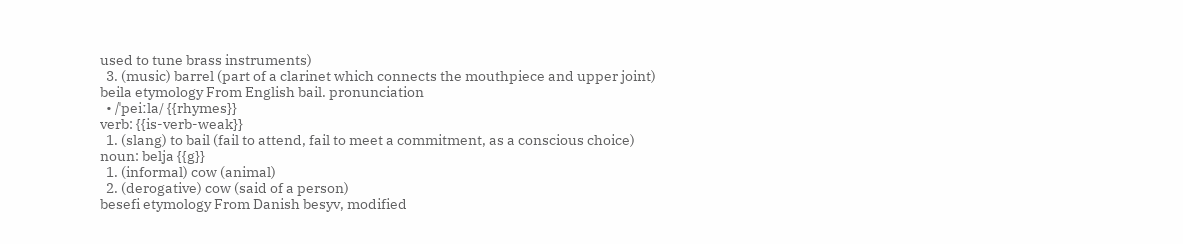used to tune brass instruments)
  3. (music) barrel (part of a clarinet which connects the mouthpiece and upper joint)
beila etymology From English bail. pronunciation
  • /ˈpeiːla/ {{rhymes}}
verb: {{is-verb-weak}}
  1. (slang) to bail (fail to attend, fail to meet a commitment, as a conscious choice)
noun: belja {{g}}
  1. (informal) cow (animal)
  2. (derogative) cow (said of a person)
besefi etymology From Danish besyv, modified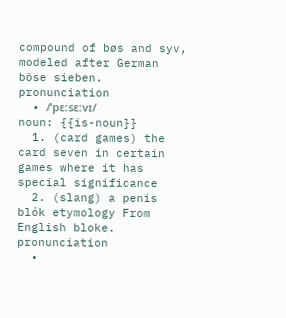compound of bøs and syv, modeled after German böse sieben. pronunciation
  • /ˈpɛːsɛːvɪ/
noun: {{is-noun}}
  1. (card games) the card seven in certain games where it has special significance
  2. (slang) a penis
blók etymology From English bloke. pronunciation
  •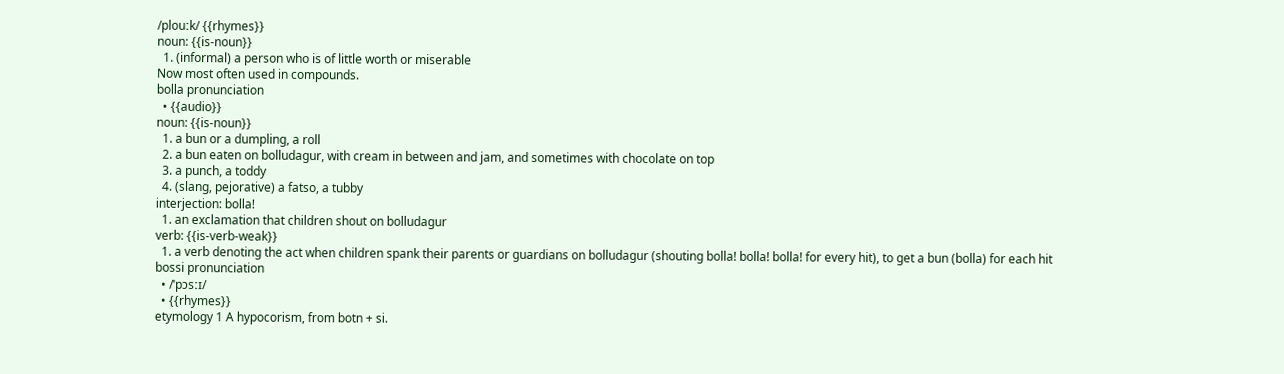/plouːk/ {{rhymes}}
noun: {{is-noun}}
  1. (informal) a person who is of little worth or miserable
Now most often used in compounds.
bolla pronunciation
  • {{audio}}
noun: {{is-noun}}
  1. a bun or a dumpling, a roll
  2. a bun eaten on bolludagur, with cream in between and jam, and sometimes with chocolate on top
  3. a punch, a toddy
  4. (slang, pejorative) a fatso, a tubby
interjection: bolla!
  1. an exclamation that children shout on bolludagur
verb: {{is-verb-weak}}
  1. a verb denoting the act when children spank their parents or guardians on bolludagur (shouting bolla! bolla! bolla! for every hit), to get a bun (bolla) for each hit
bossi pronunciation
  • /ˈpɔsːɪ/
  • {{rhymes}}
etymology 1 A hypocorism, from botn + si.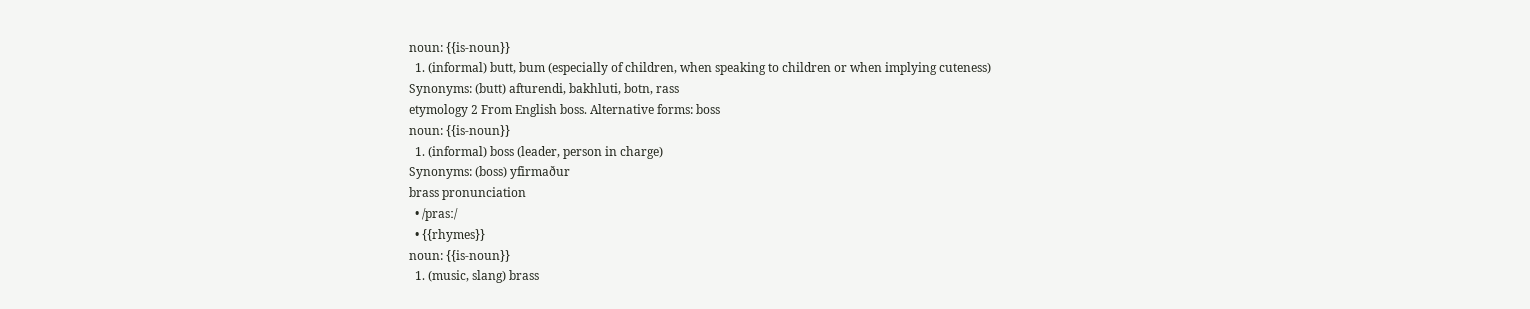noun: {{is-noun}}
  1. (informal) butt, bum (especially of children, when speaking to children or when implying cuteness)
Synonyms: (butt) afturendi, bakhluti, botn, rass
etymology 2 From English boss. Alternative forms: boss
noun: {{is-noun}}
  1. (informal) boss (leader, person in charge)
Synonyms: (boss) yfirmaður
brass pronunciation
  • /prasː/
  • {{rhymes}}
noun: {{is-noun}}
  1. (music, slang) brass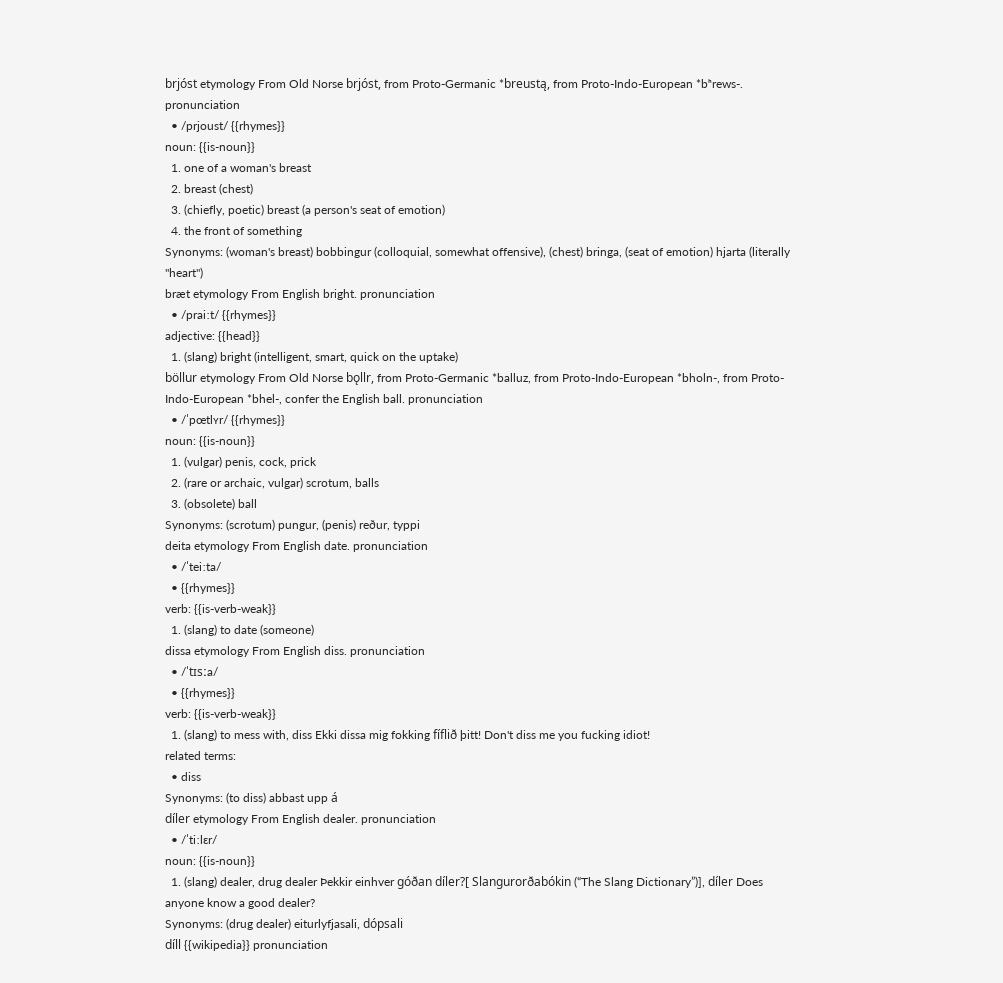brjóst etymology From Old Norse brjóst, from Proto-Germanic *breustą, from Proto-Indo-European *bʰrews-. pronunciation
  • /prjoust/ {{rhymes}}
noun: {{is-noun}}
  1. one of a woman's breast
  2. breast (chest)
  3. (chiefly, poetic) breast (a person's seat of emotion)
  4. the front of something
Synonyms: (woman's breast) bobbingur (colloquial, somewhat offensive), (chest) bringa, (seat of emotion) hjarta (literally "heart")
bræt etymology From English bright. pronunciation
  • /praiːt/ {{rhymes}}
adjective: {{head}}
  1. (slang) bright (intelligent, smart, quick on the uptake)
böllur etymology From Old Norse bǫllr, from Proto-Germanic *balluz, from Proto-Indo-European *bholn-, from Proto-Indo-European *bhel-, confer the English ball. pronunciation
  • /ˈpœtlʏr/ {{rhymes}}
noun: {{is-noun}}
  1. (vulgar) penis, cock, prick
  2. (rare or archaic, vulgar) scrotum, balls
  3. (obsolete) ball
Synonyms: (scrotum) pungur, (penis) reður, typpi
deita etymology From English date. pronunciation
  • /ˈteiːta/
  • {{rhymes}}
verb: {{is-verb-weak}}
  1. (slang) to date (someone)
dissa etymology From English diss. pronunciation
  • /ˈtɪsːa/
  • {{rhymes}}
verb: {{is-verb-weak}}
  1. (slang) to mess with, diss Ekki dissa mig fokking fíflið þitt! Don't diss me you fucking idiot!
related terms:
  • diss
Synonyms: (to diss) abbast upp á
díler etymology From English dealer. pronunciation
  • /ˈtiːlɛr/
noun: {{is-noun}}
  1. (slang) dealer, drug dealer Þekkir einhver góðan díler?[ Slangurorðabókin (“The Slang Dictionary”)], díler Does anyone know a good dealer?
Synonyms: (drug dealer) eiturlyfjasali, dópsali
díll {{wikipedia}} pronunciation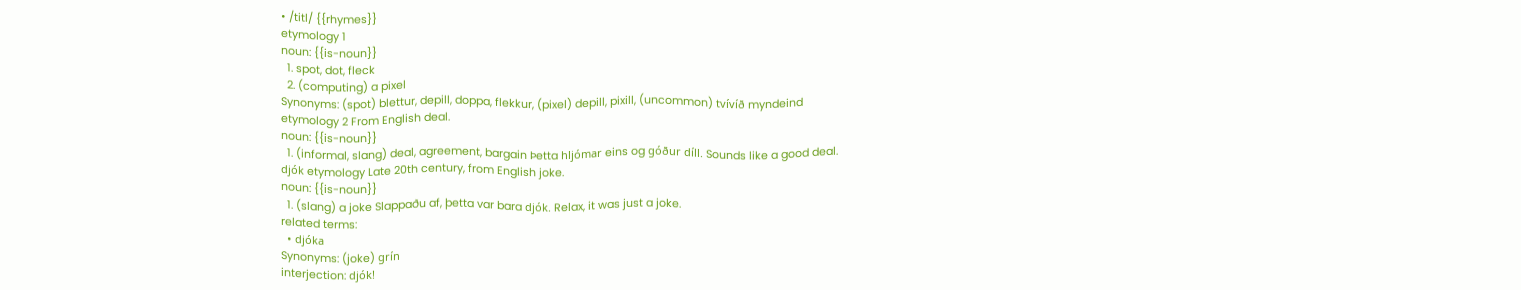• /titl/ {{rhymes}}
etymology 1
noun: {{is-noun}}
  1. spot, dot, fleck
  2. (computing) a pixel
Synonyms: (spot) blettur, depill, doppa, flekkur, (pixel) depill, pixill, (uncommon) tvívíð myndeind
etymology 2 From English deal.
noun: {{is-noun}}
  1. (informal, slang) deal, agreement, bargain Þetta hljómar eins og góður díll. Sounds like a good deal.
djók etymology Late 20th century, from English joke.
noun: {{is-noun}}
  1. (slang) a joke Slappaðu af, þetta var bara djók. Relax, it was just a joke.
related terms:
  • djóka
Synonyms: (joke) grín
interjection: djók!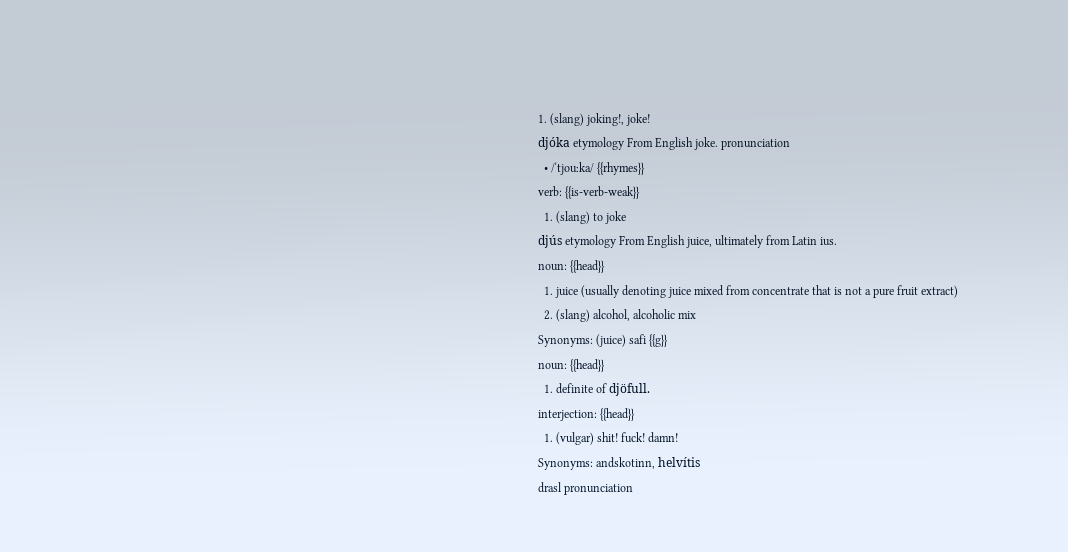1. (slang) joking!, joke!
djóka etymology From English joke. pronunciation
  • /ˈtjouːka/ {{rhymes}}
verb: {{is-verb-weak}}
  1. (slang) to joke
djús etymology From English juice, ultimately from Latin ius.
noun: {{head}}
  1. juice (usually denoting juice mixed from concentrate that is not a pure fruit extract)
  2. (slang) alcohol, alcoholic mix
Synonyms: (juice) safi {{g}}
noun: {{head}}
  1. definite of djöfull.
interjection: {{head}}
  1. (vulgar) shit! fuck! damn!
Synonyms: andskotinn, helvítis
drasl pronunciation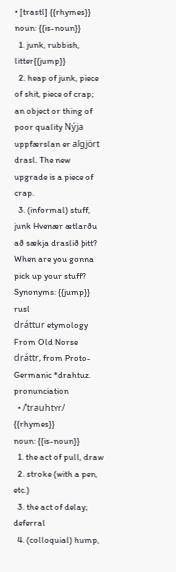• [trastl] {{rhymes}}
noun: {{is-noun}}
  1. junk, rubbish, litter{{jump}}
  2. heap of junk, piece of shit, piece of crap; an object or thing of poor quality Nýja uppfærslan er algjört drasl. The new upgrade is a piece of crap.
  3. (informal) stuff, junk Hvenær ætlarðu að sækja draslið þitt? When are you gonna pick up your stuff?
Synonyms: {{jump}} rusl
dráttur etymology From Old Norse dráttr, from Proto-Germanic *drahtuz. pronunciation
  • /ˈtrauhtʏr/ {{rhymes}}
noun: {{is-noun}}
  1. the act of pull, draw
  2. stroke (with a pen, etc.)
  3. the act of delay; deferral
  4. (colloquial) hump,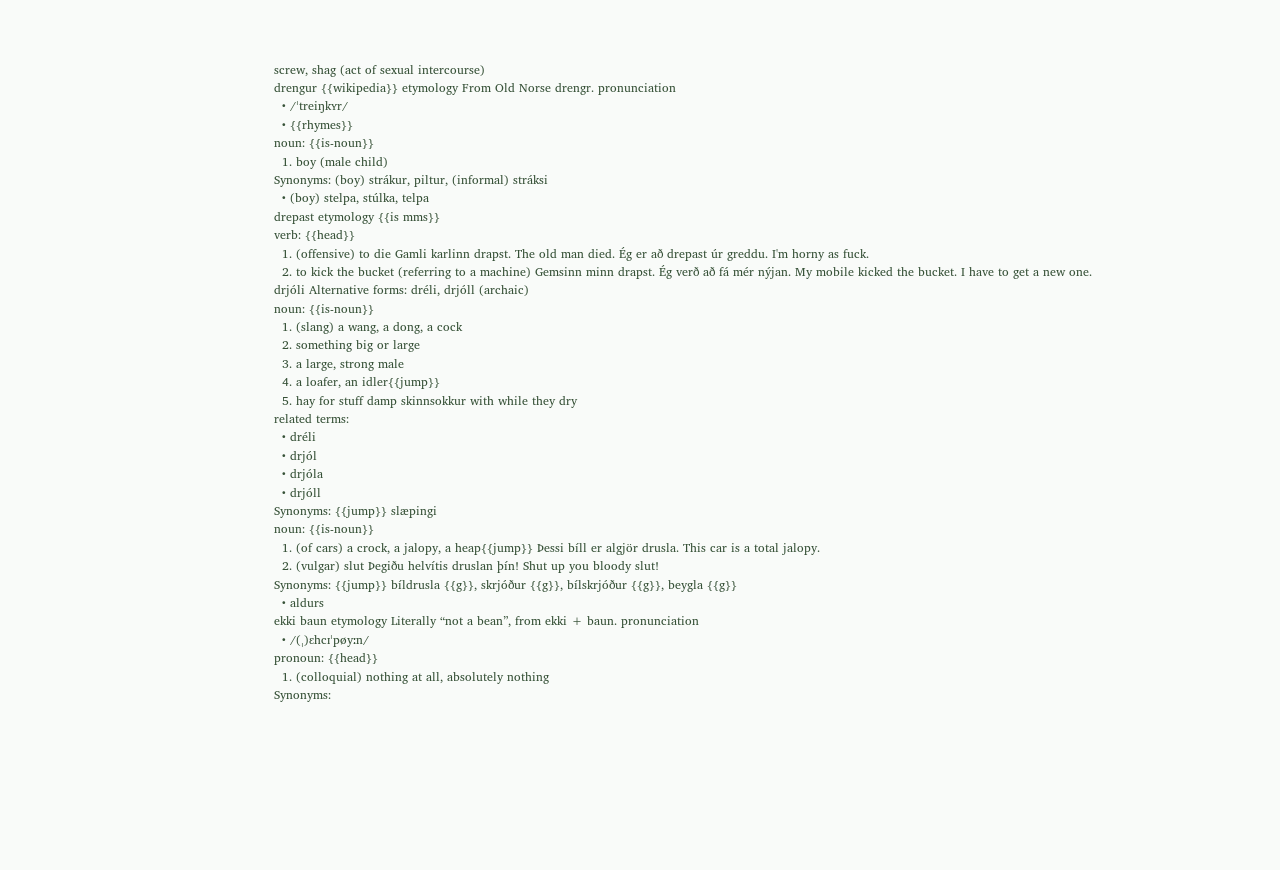screw, shag (act of sexual intercourse)
drengur {{wikipedia}} etymology From Old Norse drengr. pronunciation
  • /ˈtreiŋkʏr/
  • {{rhymes}}
noun: {{is-noun}}
  1. boy (male child)
Synonyms: (boy) strákur, piltur, (informal) stráksi
  • (boy) stelpa, stúlka, telpa
drepast etymology {{is mms}}
verb: {{head}}
  1. (offensive) to die Gamli karlinn drapst. The old man died. Ég er að drepast úr greddu. I'm horny as fuck.
  2. to kick the bucket (referring to a machine) Gemsinn minn drapst. Ég verð að fá mér nýjan. My mobile kicked the bucket. I have to get a new one.
drjóli Alternative forms: dréli, drjóll (archaic)
noun: {{is-noun}}
  1. (slang) a wang, a dong, a cock
  2. something big or large
  3. a large, strong male
  4. a loafer, an idler{{jump}}
  5. hay for stuff damp skinnsokkur with while they dry
related terms:
  • dréli
  • drjól
  • drjóla
  • drjóll
Synonyms: {{jump}} slæpingi
noun: {{is-noun}}
  1. (of cars) a crock, a jalopy, a heap{{jump}} Þessi bíll er algjör drusla. This car is a total jalopy.
  2. (vulgar) slut Þegiðu helvítis druslan þín! Shut up you bloody slut!
Synonyms: {{jump}} bíldrusla {{g}}, skrjóður {{g}}, bílskrjóður {{g}}, beygla {{g}}
  • aldurs
ekki baun etymology Literally “not a bean”, from ekki + baun. pronunciation
  • /(ˌ)ɛhcɪˈpøyːn/
pronoun: {{head}}
  1. (colloquial) nothing at all, absolutely nothing
Synonyms: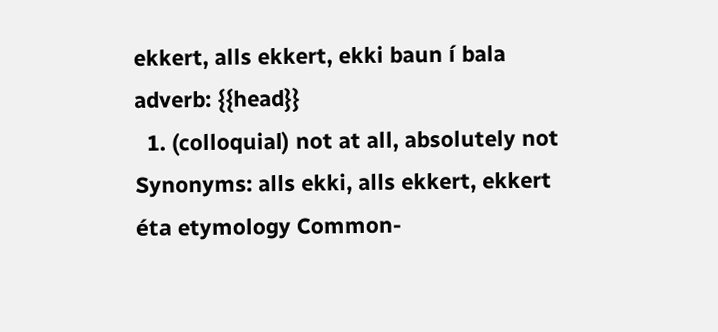ekkert, alls ekkert, ekki baun í bala
adverb: {{head}}
  1. (colloquial) not at all, absolutely not
Synonyms: alls ekki, alls ekkert, ekkert
éta etymology Common-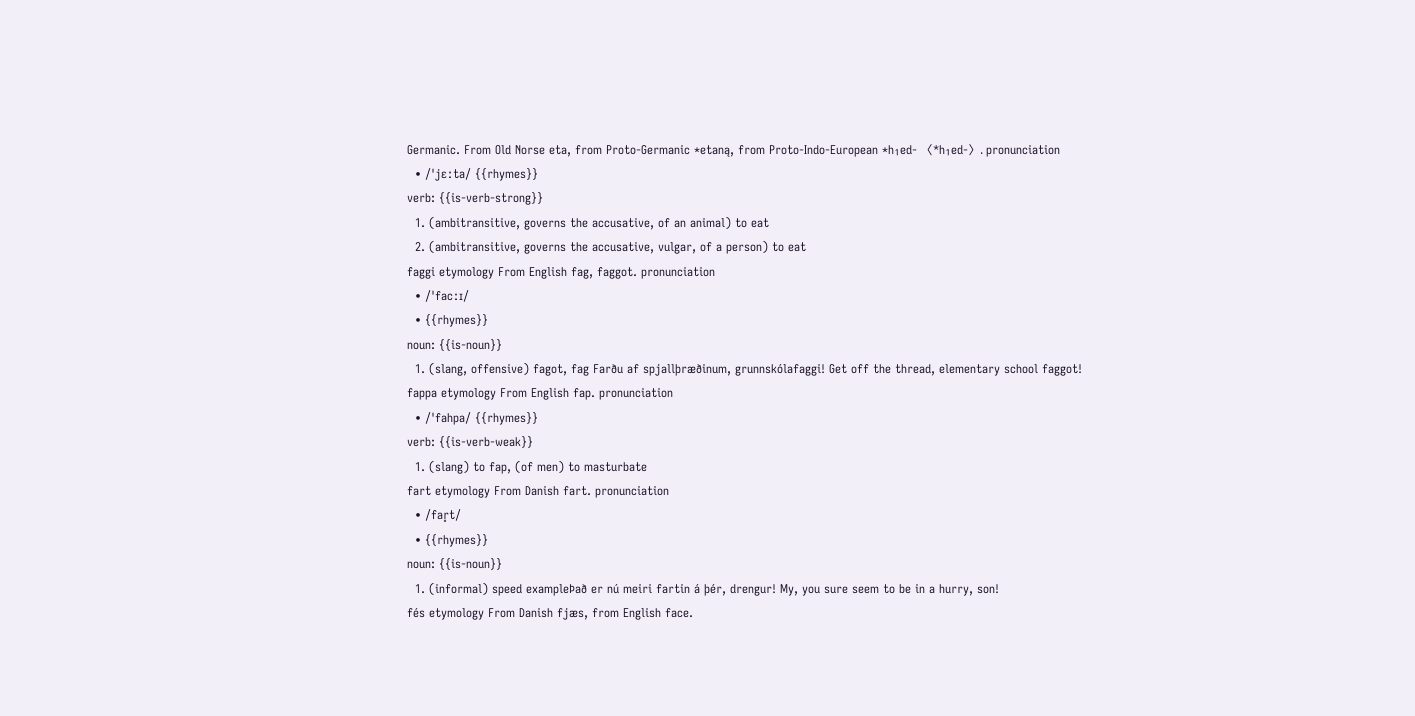Germanic. From Old Norse eta, from Proto-Germanic *etaną, from Proto-Indo-European *h₁ed- 〈*h₁ed-〉. pronunciation
  • /ˈjɛːta/ {{rhymes}}
verb: {{is-verb-strong}}
  1. (ambitransitive, governs the accusative, of an animal) to eat
  2. (ambitransitive, governs the accusative, vulgar, of a person) to eat
faggi etymology From English fag, faggot. pronunciation
  • /ˈfacːɪ/
  • {{rhymes}}
noun: {{is-noun}}
  1. (slang, offensive) fagot, fag Farðu af spjallþræðinum, grunnskólafaggi! Get off the thread, elementary school faggot!
fappa etymology From English fap. pronunciation
  • /ˈfahpa/ {{rhymes}}
verb: {{is-verb-weak}}
  1. (slang) to fap, (of men) to masturbate
fart etymology From Danish fart. pronunciation
  • /far̥t/
  • {{rhymes}}
noun: {{is-noun}}
  1. (informal) speed exampleÞað er nú meiri fartin á þér, drengur! My, you sure seem to be in a hurry, son!
fés etymology From Danish fjæs, from English face.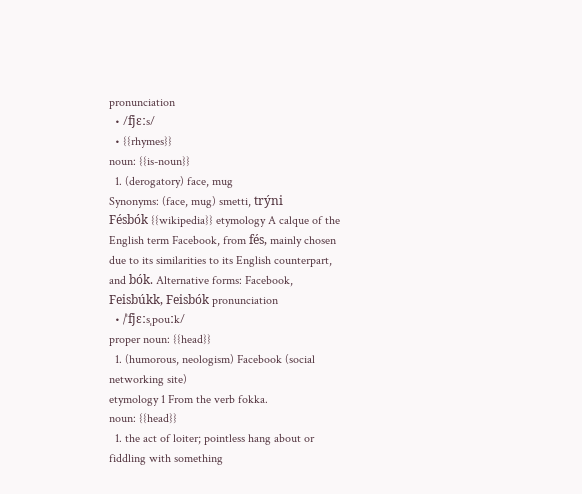pronunciation
  • /fjɛːs/
  • {{rhymes}}
noun: {{is-noun}}
  1. (derogatory) face, mug
Synonyms: (face, mug) smetti, trýni
Fésbók {{wikipedia}} etymology A calque of the English term Facebook, from fés, mainly chosen due to its similarities to its English counterpart, and bók. Alternative forms: Facebook, Feisbúkk, Feisbók pronunciation
  • /ˈfjɛːsˌpouːk/
proper noun: {{head}}
  1. (humorous, neologism) Facebook (social networking site)
etymology 1 From the verb fokka.
noun: {{head}}
  1. the act of loiter; pointless hang about or fiddling with something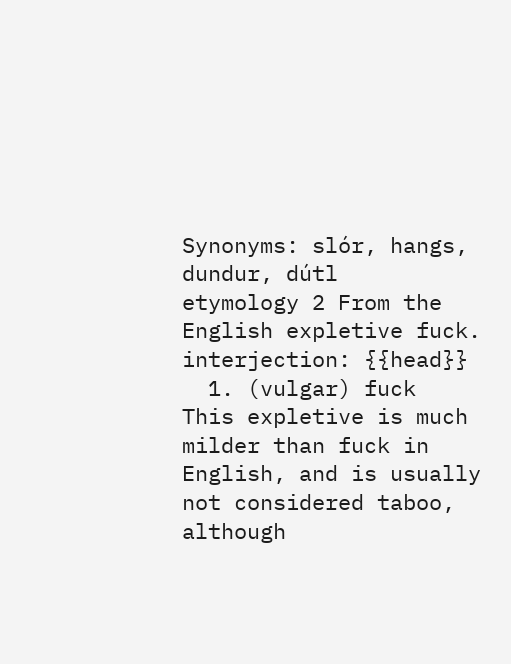Synonyms: slór, hangs, dundur, dútl
etymology 2 From the English expletive fuck.
interjection: {{head}}
  1. (vulgar) fuck
This expletive is much milder than fuck in English, and is usually not considered taboo, although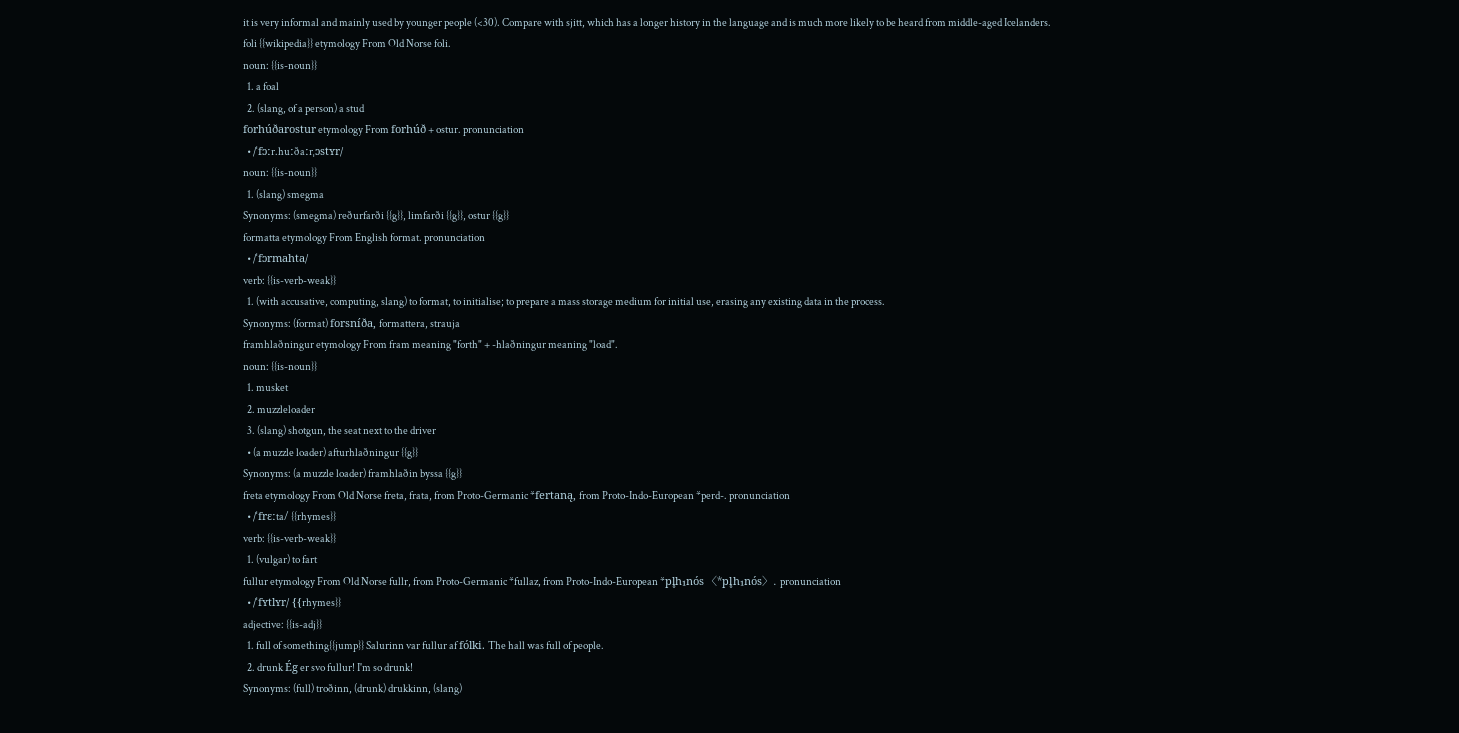it is very informal and mainly used by younger people (<30). Compare with sjitt, which has a longer history in the language and is much more likely to be heard from middle-aged Icelanders.
foli {{wikipedia}} etymology From Old Norse foli.
noun: {{is-noun}}
  1. a foal
  2. (slang, of a person) a stud
forhúðarostur etymology From forhúð + ostur. pronunciation
  • /ˈfɔːr.huːðaːrˌɔstʏr/
noun: {{is-noun}}
  1. (slang) smegma
Synonyms: (smegma) reðurfarði {{g}}, limfarði {{g}}, ostur {{g}}
formatta etymology From English format. pronunciation
  • /ˈfɔrmahta/
verb: {{is-verb-weak}}
  1. (with accusative, computing, slang) to format, to initialise; to prepare a mass storage medium for initial use, erasing any existing data in the process.
Synonyms: (format) forsníða, formattera, strauja
framhlaðningur etymology From fram meaning "forth" + -hlaðningur meaning "load".
noun: {{is-noun}}
  1. musket
  2. muzzleloader
  3. (slang) shotgun, the seat next to the driver
  • (a muzzle loader) afturhlaðningur {{g}}
Synonyms: (a muzzle loader) framhlaðin byssa {{g}}
freta etymology From Old Norse freta, frata, from Proto-Germanic *fertaną, from Proto-Indo-European *perd-. pronunciation
  • /ˈfrɛːta/ {{rhymes}}
verb: {{is-verb-weak}}
  1. (vulgar) to fart
fullur etymology From Old Norse fullr, from Proto-Germanic *fullaz, from Proto-Indo-European *pl̥h₁nós 〈*pl̥h₁nós〉. pronunciation
  • /ˈfʏtlʏr/ {{rhymes}}
adjective: {{is-adj}}
  1. full of something{{jump}} Salurinn var fullur af fólki. The hall was full of people.
  2. drunk Ég er svo fullur! I'm so drunk!
Synonyms: (full) troðinn, (drunk) drukkinn, (slang)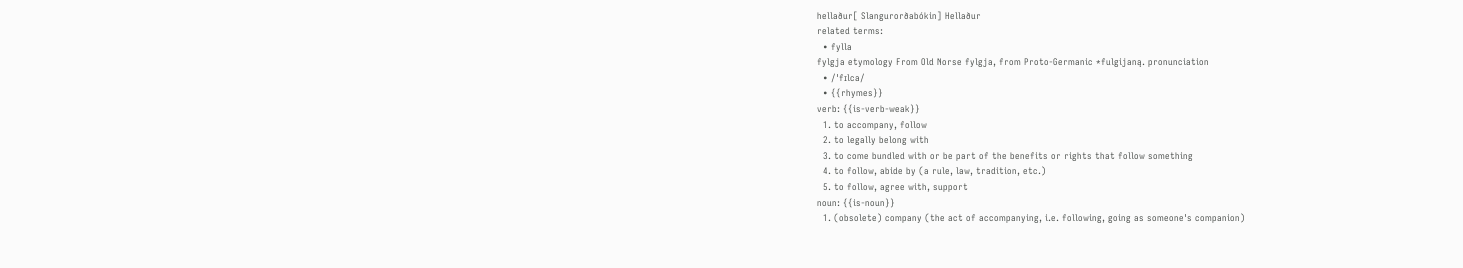hellaður[ Slangurorðabókin] Hellaður
related terms:
  • fylla
fylgja etymology From Old Norse fylgja, from Proto-Germanic *fulgijaną. pronunciation
  • /ˈfɪlca/
  • {{rhymes}}
verb: {{is-verb-weak}}
  1. to accompany, follow
  2. to legally belong with
  3. to come bundled with or be part of the benefits or rights that follow something
  4. to follow, abide by (a rule, law, tradition, etc.)
  5. to follow, agree with, support
noun: {{is-noun}}
  1. (obsolete) company (the act of accompanying, i.e. following, going as someone's companion)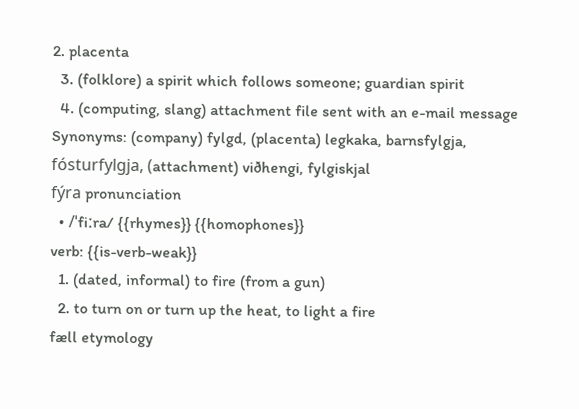2. placenta
  3. (folklore) a spirit which follows someone; guardian spirit
  4. (computing, slang) attachment file sent with an e-mail message
Synonyms: (company) fylgd, (placenta) legkaka, barnsfylgja, fósturfylgja, (attachment) viðhengi, fylgiskjal
fýra pronunciation
  • /ˈfiːra/ {{rhymes}} {{homophones}}
verb: {{is-verb-weak}}
  1. (dated, informal) to fire (from a gun)
  2. to turn on or turn up the heat, to light a fire
fæll etymology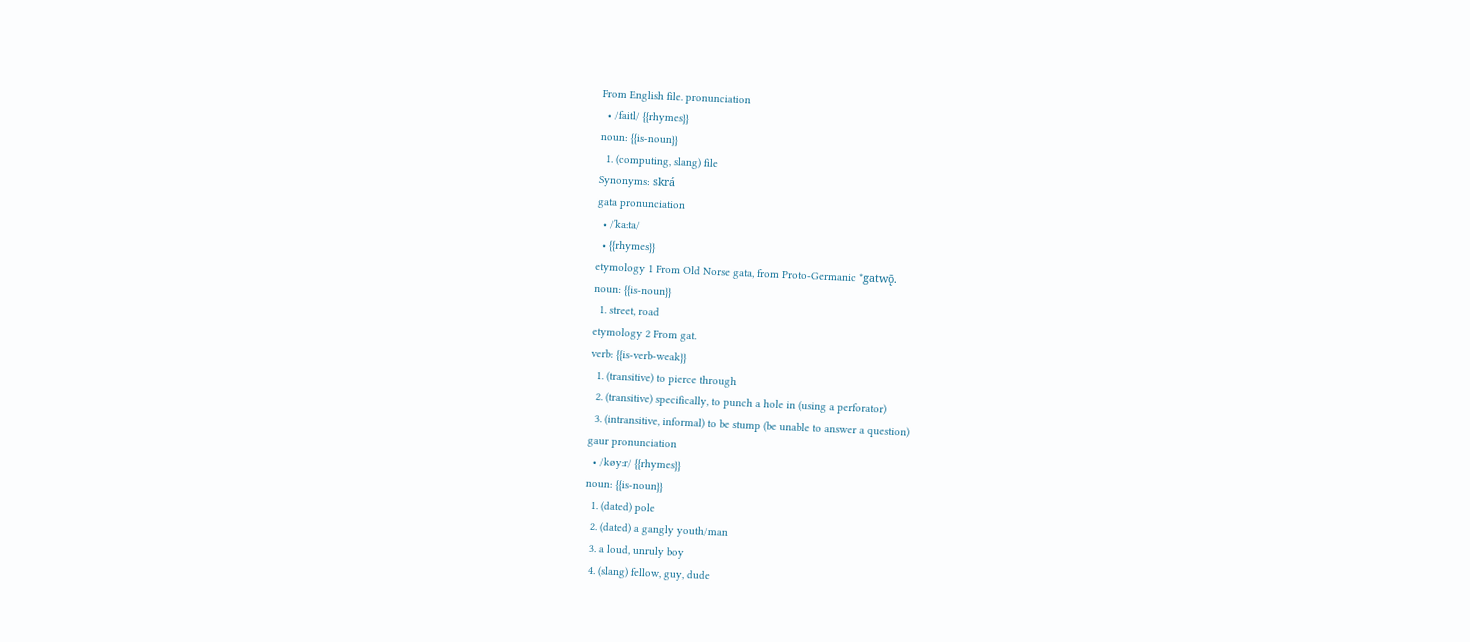From English file. pronunciation
  • /faitl/ {{rhymes}}
noun: {{is-noun}}
  1. (computing, slang) file
Synonyms: skrá
gata pronunciation
  • /ˈkaːta/
  • {{rhymes}}
etymology 1 From Old Norse gata, from Proto-Germanic *gatwǭ.
noun: {{is-noun}}
  1. street, road
etymology 2 From gat.
verb: {{is-verb-weak}}
  1. (transitive) to pierce through
  2. (transitive) specifically, to punch a hole in (using a perforator)
  3. (intransitive, informal) to be stump (be unable to answer a question)
gaur pronunciation
  • /køyːr/ {{rhymes}}
noun: {{is-noun}}
  1. (dated) pole
  2. (dated) a gangly youth/man
  3. a loud, unruly boy
  4. (slang) fellow, guy, dude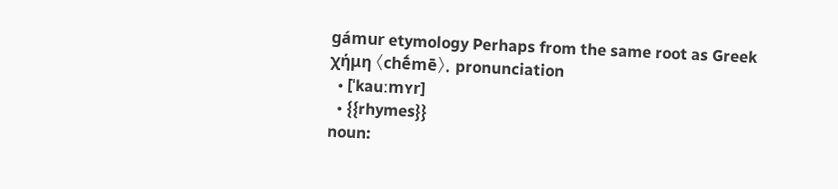gámur etymology Perhaps from the same root as Greek χήμη 〈chḗmē〉. pronunciation
  • [ˈkauːmʏr]
  • {{rhymes}}
noun: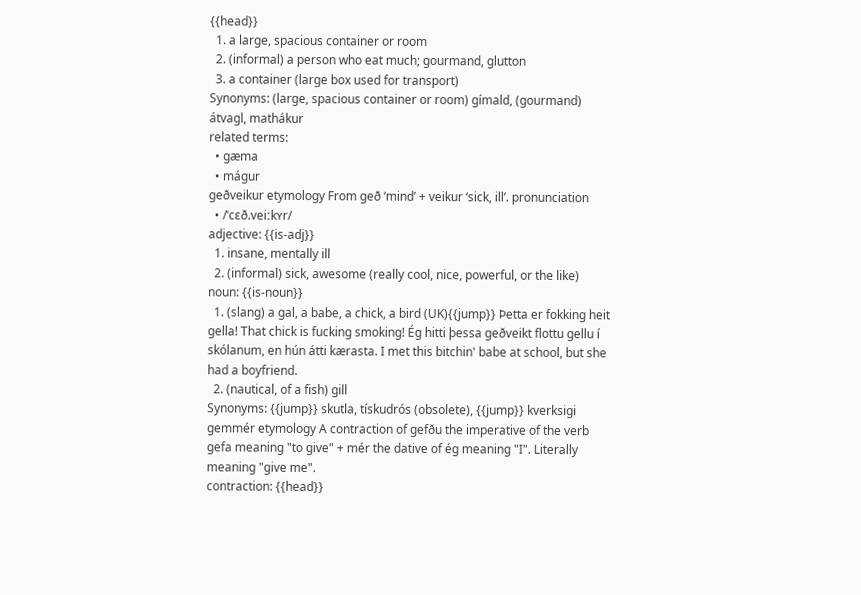{{head}}
  1. a large, spacious container or room
  2. (informal) a person who eat much; gourmand, glutton
  3. a container (large box used for transport)
Synonyms: (large, spacious container or room) gímald, (gourmand) átvagl, mathákur
related terms:
  • gæma
  • mágur
geðveikur etymology From geð ‘mind’ + veikur ‘sick, ill’. pronunciation
  • /ˈcɛð.veiːkʏr/
adjective: {{is-adj}}
  1. insane, mentally ill
  2. (informal) sick, awesome (really cool, nice, powerful, or the like)
noun: {{is-noun}}
  1. (slang) a gal, a babe, a chick, a bird (UK){{jump}} Þetta er fokking heit gella! That chick is fucking smoking! Ég hitti þessa geðveikt flottu gellu í skólanum, en hún átti kærasta. I met this bitchin' babe at school, but she had a boyfriend.
  2. (nautical, of a fish) gill
Synonyms: {{jump}} skutla, tískudrós (obsolete), {{jump}} kverksigi
gemmér etymology A contraction of gefðu the imperative of the verb gefa meaning "to give" + mér the dative of ég meaning "I". Literally meaning "give me".
contraction: {{head}}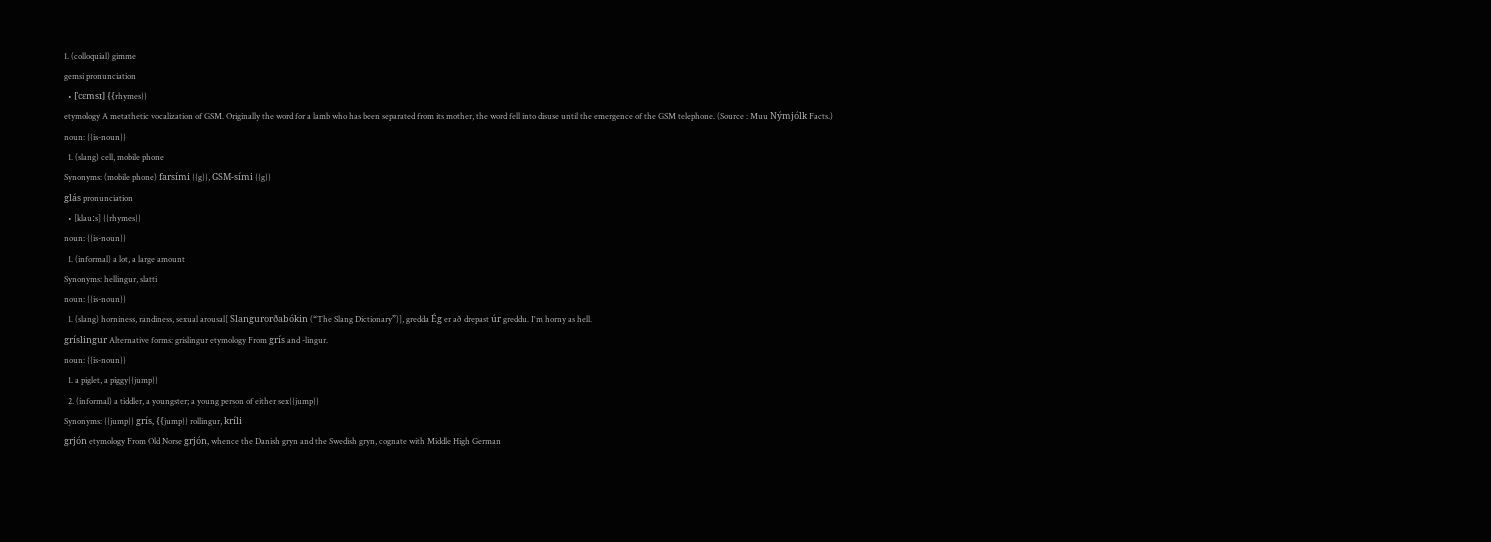1. (colloquial) gimme
gemsi pronunciation
  • [ˈcɛmsɪ] {{rhymes}}
etymology A metathetic vocalization of GSM. Originally the word for a lamb who has been separated from its mother, the word fell into disuse until the emergence of the GSM telephone. (Source : Muu Nýmjólk Facts.)
noun: {{is-noun}}
  1. (slang) cell, mobile phone
Synonyms: (mobile phone) farsími {{g}}, GSM-sími {{g}}
glás pronunciation
  • [klauːs] {{rhymes}}
noun: {{is-noun}}
  1. (informal) a lot, a large amount
Synonyms: hellingur, slatti
noun: {{is-noun}}
  1. (slang) horniness, randiness, sexual arousal[ Slangurorðabókin (“The Slang Dictionary”)], gredda Ég er að drepast úr greddu. I'm horny as hell.
gríslingur Alternative forms: grislingur etymology From grís and -lingur.
noun: {{is-noun}}
  1. a piglet, a piggy{{jump}}
  2. (informal) a tiddler, a youngster; a young person of either sex{{jump}}
Synonyms: {{jump}} grís, {{jump}} rollingur, kríli
grjón etymology From Old Norse grjón, whence the Danish gryn and the Swedish gryn, cognate with Middle High German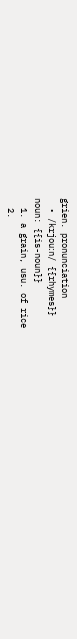grien. pronunciation
  • /krjouːn/ {{rhymes}}
noun: {{is-noun}}
  1. a grain, usu. of rice
  2.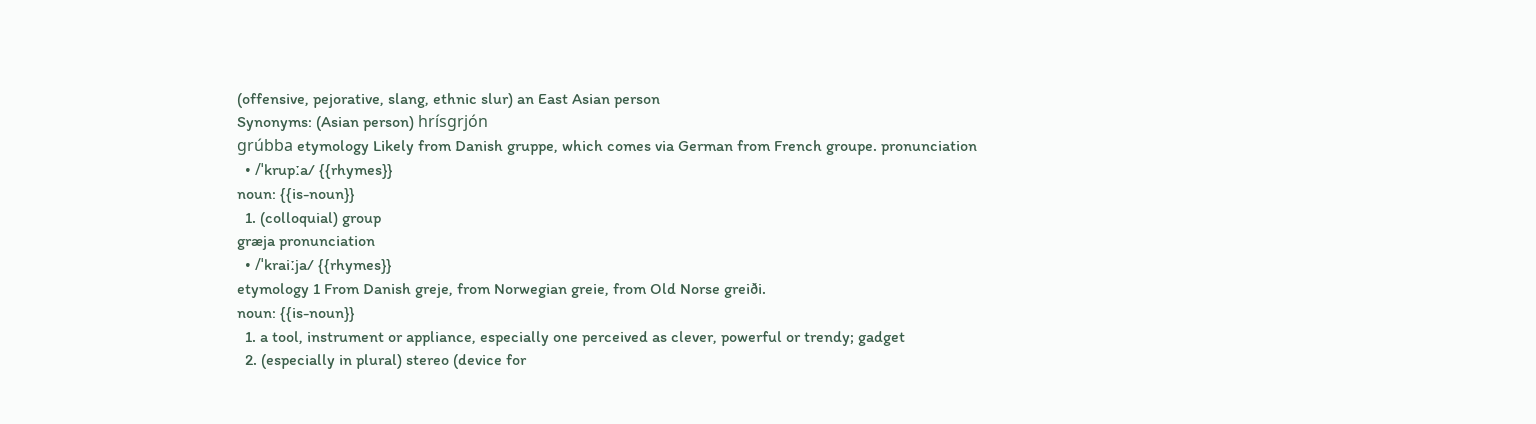(offensive, pejorative, slang, ethnic slur) an East Asian person
Synonyms: (Asian person) hrísgrjón
grúbba etymology Likely from Danish gruppe, which comes via German from French groupe. pronunciation
  • /ˈkrupːa/ {{rhymes}}
noun: {{is-noun}}
  1. (colloquial) group
græja pronunciation
  • /ˈkraiːja/ {{rhymes}}
etymology 1 From Danish greje, from Norwegian greie, from Old Norse greiði.
noun: {{is-noun}}
  1. a tool, instrument or appliance, especially one perceived as clever, powerful or trendy; gadget
  2. (especially in plural) stereo (device for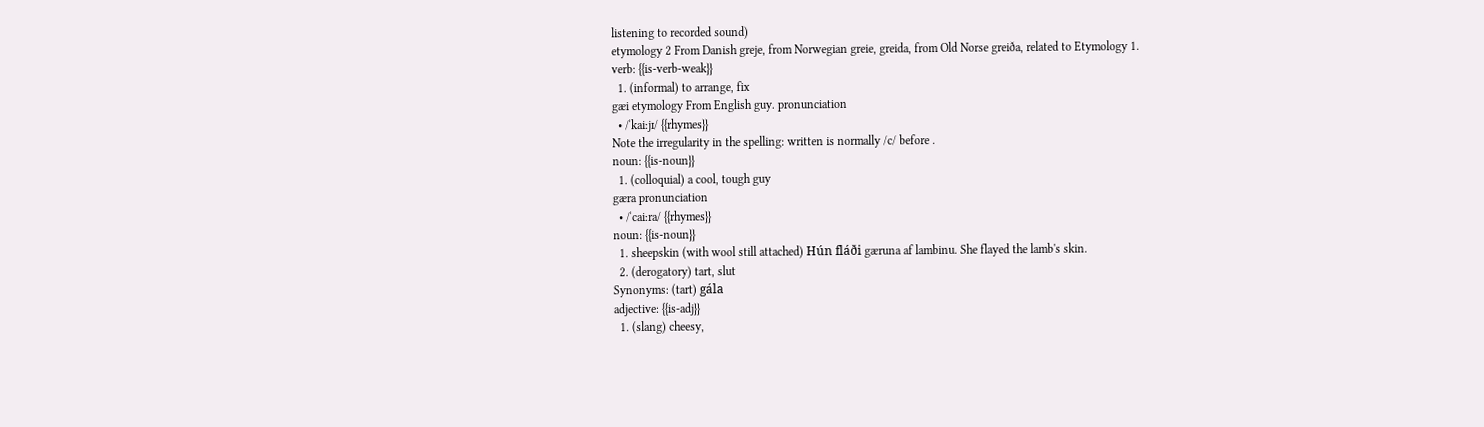listening to recorded sound)
etymology 2 From Danish greje, from Norwegian greie, greida, from Old Norse greiða, related to Etymology 1.
verb: {{is-verb-weak}}
  1. (informal) to arrange, fix
gæi etymology From English guy. pronunciation
  • /ˈkaiːjɪ/ {{rhymes}}
Note the irregularity in the spelling: written is normally /c/ before .
noun: {{is-noun}}
  1. (colloquial) a cool, tough guy
gæra pronunciation
  • /ˈcaiːra/ {{rhymes}}
noun: {{is-noun}}
  1. sheepskin (with wool still attached) Hún fláði gæruna af lambinu. She flayed the lamb's skin.
  2. (derogatory) tart, slut
Synonyms: (tart) gála
adjective: {{is-adj}}
  1. (slang) cheesy,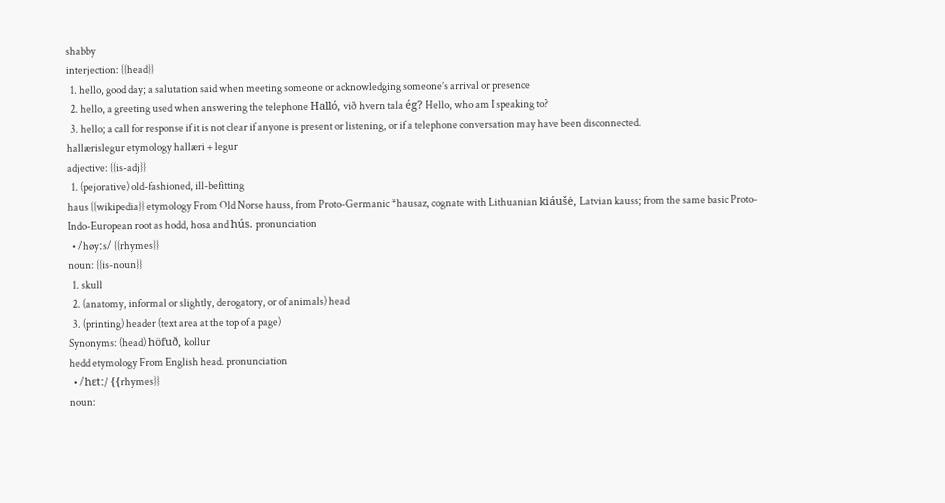shabby
interjection: {{head}}
  1. hello, good day; a salutation said when meeting someone or acknowledging someone’s arrival or presence
  2. hello, a greeting used when answering the telephone Halló, við hvern tala ég? Hello, who am I speaking to?
  3. hello; a call for response if it is not clear if anyone is present or listening, or if a telephone conversation may have been disconnected.
hallærislegur etymology hallæri + legur
adjective: {{is-adj}}
  1. (pejorative) old-fashioned, ill-befitting
haus {{wikipedia}} etymology From Old Norse hauss, from Proto-Germanic *hausaz, cognate with Lithuanian kiáušė, Latvian kauss; from the same basic Proto-Indo-European root as hodd, hosa and hús. pronunciation
  • /høyːs/ {{rhymes}}
noun: {{is-noun}}
  1. skull
  2. (anatomy, informal or slightly, derogatory, or of animals) head
  3. (printing) header (text area at the top of a page)
Synonyms: (head) höfuð, kollur
hedd etymology From English head. pronunciation
  • /hɛtː/ {{rhymes}}
noun: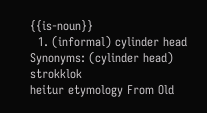{{is-noun}}
  1. (informal) cylinder head
Synonyms: (cylinder head) strokklok
heitur etymology From Old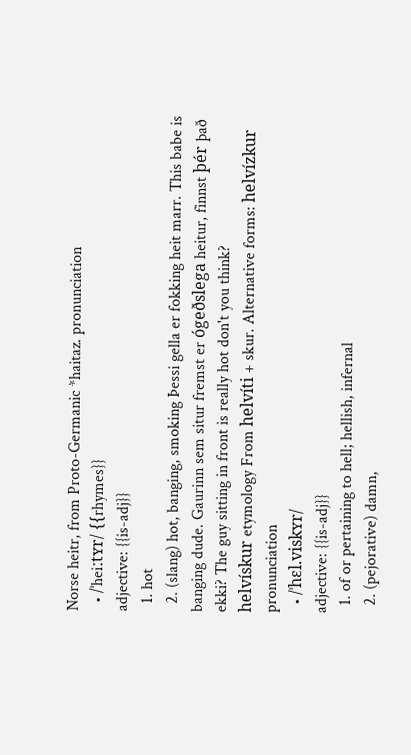Norse heitr, from Proto-Germanic *haitaz. pronunciation
  • /ˈheiːtʏr/ {{rhymes}}
adjective: {{is-adj}}
  1. hot
  2. (slang) hot, banging, smoking Þessi gella er fokking heit marr. This babe is banging dude. Gaurinn sem situr fremst er ógeðslega heitur, finnst þér það ekki? The guy sitting in front is really hot don't you think?
helvískur etymology From helvíti + skur. Alternative forms: helvízkur pronunciation
  • /ˈhɛl.viskʏr/
adjective: {{is-adj}}
  1. of or pertaining to hell; hellish, infernal
  2. (pejorative) damn,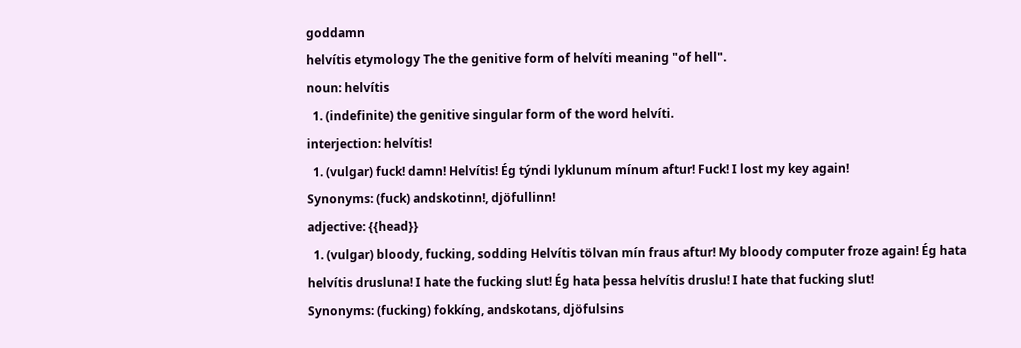goddamn
helvítis etymology The the genitive form of helvíti meaning "of hell".
noun: helvítis
  1. (indefinite) the genitive singular form of the word helvíti.
interjection: helvítis!
  1. (vulgar) fuck! damn! Helvítis! Ég týndi lyklunum mínum aftur! Fuck! I lost my key again!
Synonyms: (fuck) andskotinn!, djöfullinn!
adjective: {{head}}
  1. (vulgar) bloody, fucking, sodding Helvítis tölvan mín fraus aftur! My bloody computer froze again! Ég hata helvítis drusluna! I hate the fucking slut! Ég hata þessa helvítis druslu! I hate that fucking slut!
Synonyms: (fucking) fokkíng, andskotans, djöfulsins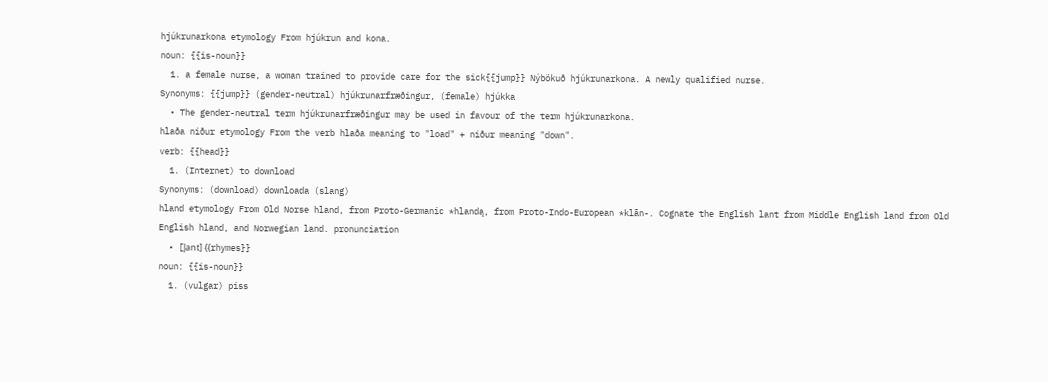hjúkrunarkona etymology From hjúkrun and kona.
noun: {{is-noun}}
  1. a female nurse, a woman trained to provide care for the sick{{jump}} Nýbökuð hjúkrunarkona. A newly qualified nurse.
Synonyms: {{jump}} (gender-neutral) hjúkrunarfræðingur, (female) hjúkka
  • The gender-neutral term hjúkrunarfræðingur may be used in favour of the term hjúkrunarkona.
hlaða niður etymology From the verb hlaða meaning to "load" + niður meaning "down".
verb: {{head}}
  1. (Internet) to download
Synonyms: (download) downloada (slang)
hland etymology From Old Norse hland, from Proto-Germanic *hlandą, from Proto-Indo-European *klān-. Cognate the English lant from Middle English land from Old English hland, and Norwegian land. pronunciation
  • [l̥ant] {{rhymes}}
noun: {{is-noun}}
  1. (vulgar) piss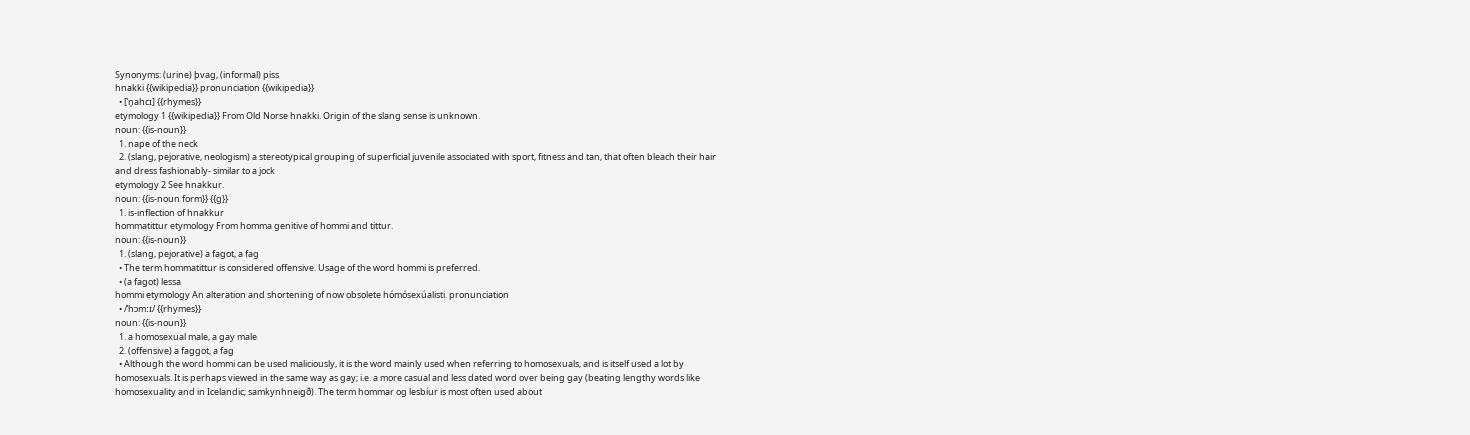Synonyms: (urine) þvag, (informal) piss
hnakki {{wikipedia}} pronunciation {{wikipedia}}
  • [ˈn̥ahcɪ] {{rhymes}}
etymology 1 {{wikipedia}} From Old Norse hnakki. Origin of the slang sense is unknown.
noun: {{is-noun}}
  1. nape of the neck
  2. (slang, pejorative, neologism) a stereotypical grouping of superficial juvenile associated with sport, fitness and tan, that often bleach their hair and dress fashionably- similar to a jock
etymology 2 See hnakkur.
noun: {{is-noun form}} {{g}}
  1. is-inflection of hnakkur
hommatittur etymology From homma genitive of hommi and tittur.
noun: {{is-noun}}
  1. (slang, pejorative) a fagot, a fag
  • The term hommatittur is considered offensive. Usage of the word hommi is preferred.
  • (a fagot) lessa
hommi etymology An alteration and shortening of now obsolete hómósexúalisti. pronunciation
  • /ˈhɔmːɪ/ {{rhymes}}
noun: {{is-noun}}
  1. a homosexual male, a gay male
  2. (offensive) a faggot, a fag
  • Although the word hommi can be used maliciously, it is the word mainly used when referring to homosexuals, and is itself used a lot by homosexuals. It is perhaps viewed in the same way as gay; i.e. a more casual and less dated word over being gay (beating lengthy words like homosexuality and in Icelandic; samkynhneigð). The term hommar og lesbíur is most often used about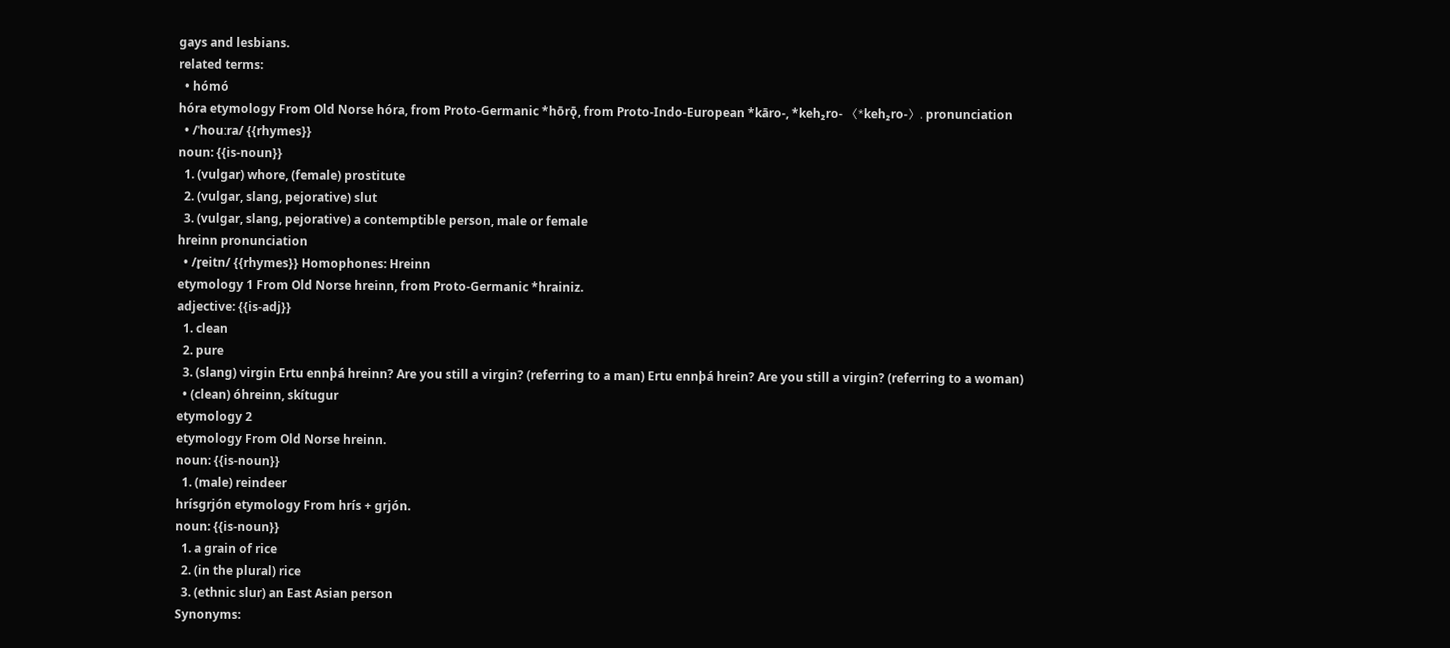gays and lesbians.
related terms:
  • hómó
hóra etymology From Old Norse hóra, from Proto-Germanic *hōrǭ, from Proto-Indo-European *kāro-, *keh₂ro- 〈*keh₂ro-〉. pronunciation
  • /ˈhouːra/ {{rhymes}}
noun: {{is-noun}}
  1. (vulgar) whore, (female) prostitute
  2. (vulgar, slang, pejorative) slut
  3. (vulgar, slang, pejorative) a contemptible person, male or female
hreinn pronunciation
  • /r̥eitn/ {{rhymes}} Homophones: Hreinn
etymology 1 From Old Norse hreinn, from Proto-Germanic *hrainiz.
adjective: {{is-adj}}
  1. clean
  2. pure
  3. (slang) virgin Ertu ennþá hreinn? Are you still a virgin? (referring to a man) Ertu ennþá hrein? Are you still a virgin? (referring to a woman)
  • (clean) óhreinn, skítugur
etymology 2
etymology From Old Norse hreinn.
noun: {{is-noun}}
  1. (male) reindeer
hrísgrjón etymology From hrís + grjón.
noun: {{is-noun}}
  1. a grain of rice
  2. (in the plural) rice
  3. (ethnic slur) an East Asian person
Synonyms: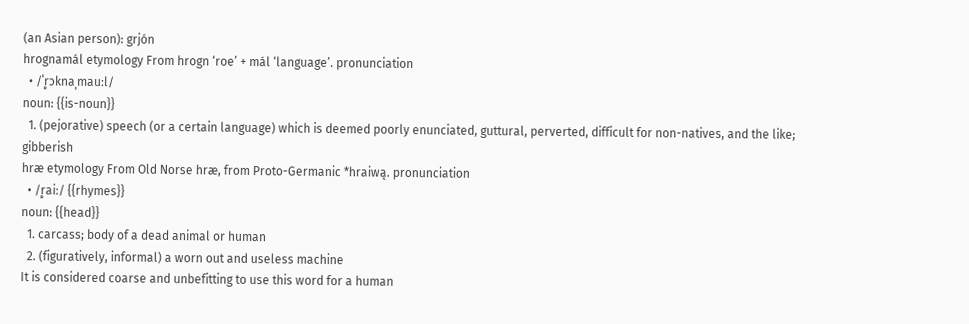(an Asian person): grjón
hrognamál etymology From hrogn ‘roe’ + mál ‘language’. pronunciation
  • /ˈr̥ɔknaˌmauːl/
noun: {{is-noun}}
  1. (pejorative) speech (or a certain language) which is deemed poorly enunciated, guttural, perverted, difficult for non-natives, and the like; gibberish
hræ etymology From Old Norse hræ, from Proto-Germanic *hraiwą. pronunciation
  • /r̥aiː/ {{rhymes}}
noun: {{head}}
  1. carcass; body of a dead animal or human
  2. (figuratively, informal) a worn out and useless machine
It is considered coarse and unbefitting to use this word for a human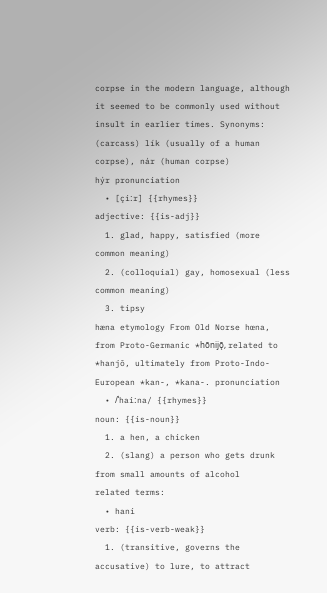corpse in the modern language, although it seemed to be commonly used without insult in earlier times. Synonyms: (carcass) lík (usually of a human corpse), nár (human corpse)
hýr pronunciation
  • [çiːr] {{rhymes}}
adjective: {{is-adj}}
  1. glad, happy, satisfied (more common meaning)
  2. (colloquial) gay, homosexual (less common meaning)
  3. tipsy
hæna etymology From Old Norse hœna, from Proto-Germanic *hōnijǭ, related to *hanjō, ultimately from Proto-Indo-European *kan-, *kana-. pronunciation
  • /ˈhaiːna/ {{rhymes}}
noun: {{is-noun}}
  1. a hen, a chicken
  2. (slang) a person who gets drunk from small amounts of alcohol
related terms:
  • hani
verb: {{is-verb-weak}}
  1. (transitive, governs the accusative) to lure, to attract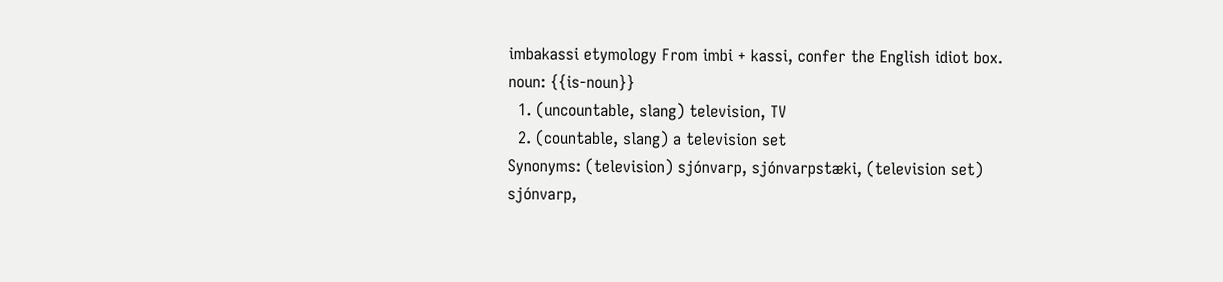imbakassi etymology From imbi + kassi, confer the English idiot box.
noun: {{is-noun}}
  1. (uncountable, slang) television, TV
  2. (countable, slang) a television set
Synonyms: (television) sjónvarp, sjónvarpstæki, (television set) sjónvarp,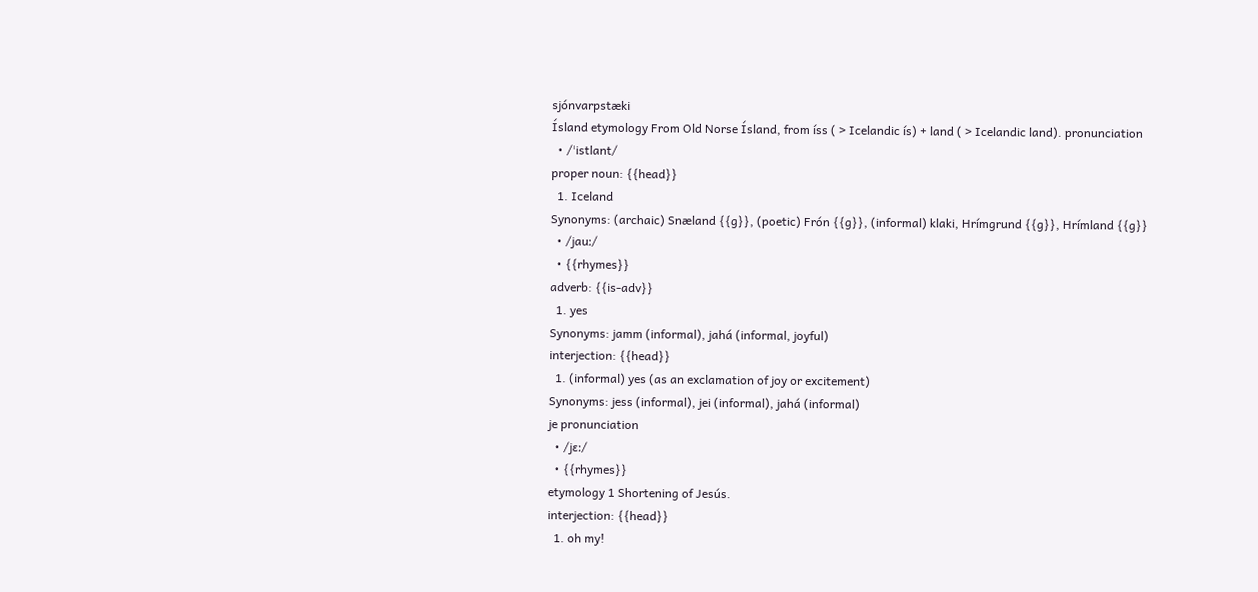sjónvarpstæki
Ísland etymology From Old Norse Ísland, from íss ( > Icelandic ís) + land ( > Icelandic land). pronunciation
  • /ˈistlant/
proper noun: {{head}}
  1. Iceland
Synonyms: (archaic) Snæland {{g}}, (poetic) Frón {{g}}, (informal) klaki, Hrímgrund {{g}}, Hrímland {{g}}
  • /jauː/
  • {{rhymes}}
adverb: {{is-adv}}
  1. yes
Synonyms: jamm (informal), jahá (informal, joyful)
interjection: {{head}}
  1. (informal) yes (as an exclamation of joy or excitement)
Synonyms: jess (informal), jei (informal), jahá (informal)
je pronunciation
  • /jɛː/
  • {{rhymes}}
etymology 1 Shortening of Jesús.
interjection: {{head}}
  1. oh my!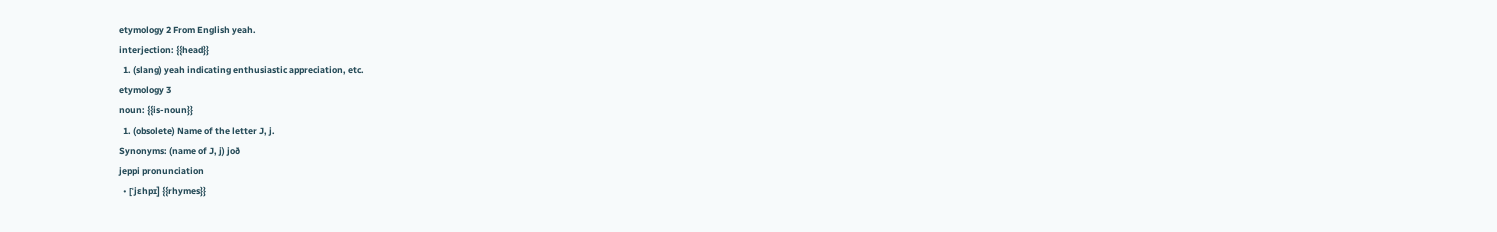etymology 2 From English yeah.
interjection: {{head}}
  1. (slang) yeah indicating enthusiastic appreciation, etc.
etymology 3
noun: {{is-noun}}
  1. (obsolete) Name of the letter J, j.
Synonyms: (name of J, j) joð
jeppi pronunciation
  • [ˈjɛhpɪ] {{rhymes}}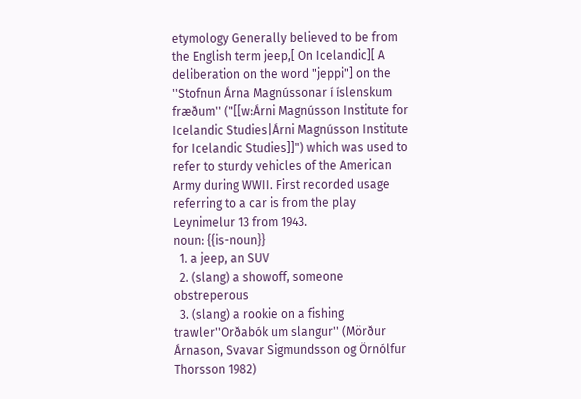etymology Generally believed to be from the English term jeep,[ On Icelandic][ A deliberation on the word "jeppi"] on the ''Stofnun Árna Magnússonar í íslenskum fræðum'' ("[[w:Árni Magnússon Institute for Icelandic Studies|Árni Magnússon Institute for Icelandic Studies]]") which was used to refer to sturdy vehicles of the American Army during WWII. First recorded usage referring to a car is from the play Leynimelur 13 from 1943.
noun: {{is-noun}}
  1. a jeep, an SUV
  2. (slang) a showoff, someone obstreperous
  3. (slang) a rookie on a fishing trawler''Orðabók um slangur'' (Mörður Árnason, Svavar Sigmundsson og Örnólfur Thorsson 1982)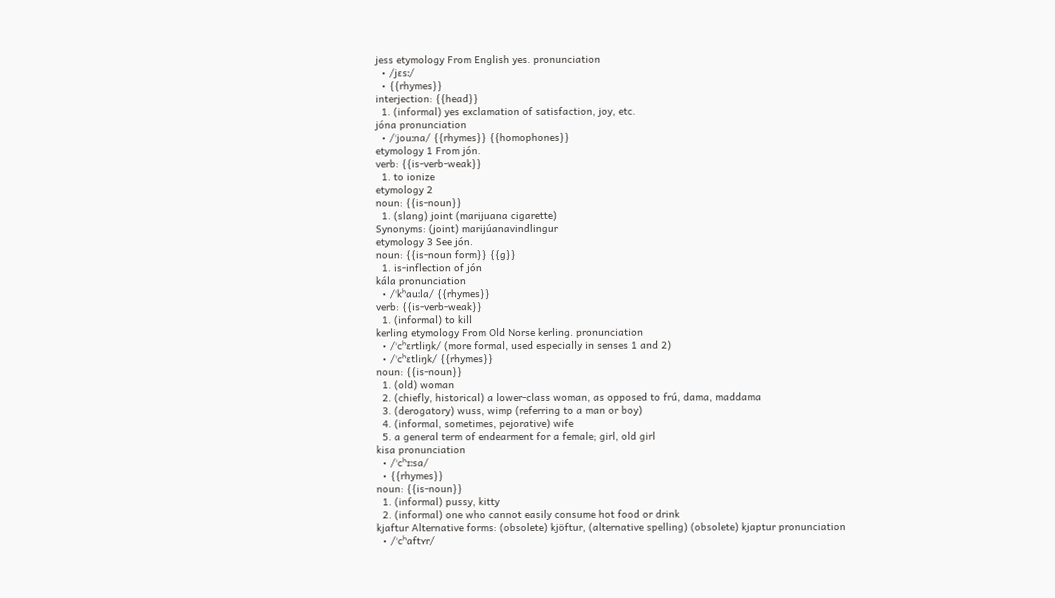jess etymology From English yes. pronunciation
  • /jɛsː/
  • {{rhymes}}
interjection: {{head}}
  1. (informal) yes exclamation of satisfaction, joy, etc.
jóna pronunciation
  • /ˈjouːna/ {{rhymes}} {{homophones}}
etymology 1 From jón.
verb: {{is-verb-weak}}
  1. to ionize
etymology 2
noun: {{is-noun}}
  1. (slang) joint (marijuana cigarette)
Synonyms: (joint) marijúanavindlingur
etymology 3 See jón.
noun: {{is-noun form}} {{g}}
  1. is-inflection of jón
kála pronunciation
  • /ˈkʰauːla/ {{rhymes}}
verb: {{is-verb-weak}}
  1. (informal) to kill
kerling etymology From Old Norse kerling. pronunciation
  • /ˈcʰɛrtliŋk/ (more formal, used especially in senses 1 and 2)
  • /ˈcʰɛtliŋk/ {{rhymes}}
noun: {{is-noun}}
  1. (old) woman
  2. (chiefly, historical) a lower-class woman, as opposed to frú, dama, maddama
  3. (derogatory) wuss, wimp (referring to a man or boy)
  4. (informal, sometimes, pejorative) wife
  5. a general term of endearment for a female; girl, old girl
kisa pronunciation
  • /ˈcʰɪːsa/
  • {{rhymes}}
noun: {{is-noun}}
  1. (informal) pussy, kitty
  2. (informal) one who cannot easily consume hot food or drink
kjaftur Alternative forms: (obsolete) kjöftur, (alternative spelling) (obsolete) kjaptur pronunciation
  • /ˈcʰaftʏr/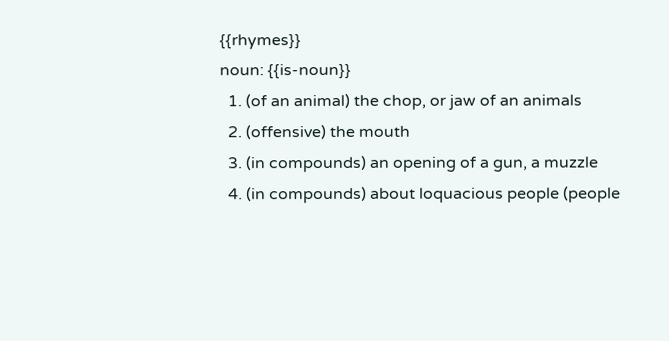{{rhymes}}
noun: {{is-noun}}
  1. (of an animal) the chop, or jaw of an animals
  2. (offensive) the mouth
  3. (in compounds) an opening of a gun, a muzzle
  4. (in compounds) about loquacious people (people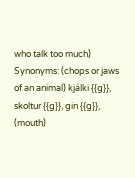who talk too much)
Synonyms: (chops or jaws of an animal) kjálki {{g}}, skoltur {{g}}, gin {{g}}, (mouth)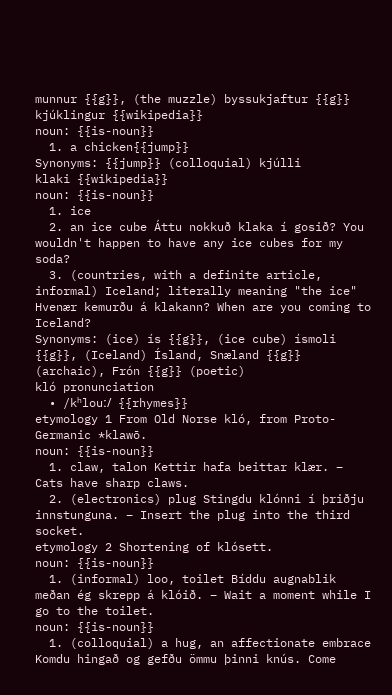munnur {{g}}, (the muzzle) byssukjaftur {{g}}
kjúklingur {{wikipedia}}
noun: {{is-noun}}
  1. a chicken{{jump}}
Synonyms: {{jump}} (colloquial) kjúlli
klaki {{wikipedia}}
noun: {{is-noun}}
  1. ice
  2. an ice cube Áttu nokkuð klaka í gosið? You wouldn't happen to have any ice cubes for my soda?
  3. (countries, with a definite article, informal) Iceland; literally meaning "the ice" Hvenær kemurðu á klakann? When are you coming to Iceland?
Synonyms: (ice) ís {{g}}, (ice cube) ísmoli {{g}}, (Iceland) Ísland, Snæland {{g}} (archaic), Frón {{g}} (poetic)
kló pronunciation
  • /kʰlouː/ {{rhymes}}
etymology 1 From Old Norse kló, from Proto-Germanic *klawō.
noun: {{is-noun}}
  1. claw, talon Kettir hafa beittar klær. – Cats have sharp claws.
  2. (electronics) plug Stingdu klónni í þriðju innstunguna. – Insert the plug into the third socket.
etymology 2 Shortening of klósett.
noun: {{is-noun}}
  1. (informal) loo, toilet Bíddu augnablik meðan ég skrepp á klóið. – Wait a moment while I go to the toilet.
noun: {{is-noun}}
  1. (colloquial) a hug, an affectionate embrace Komdu hingað og gefðu ömmu þinni knús. Come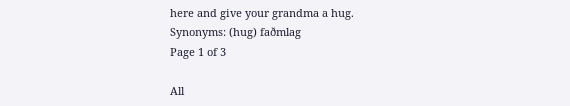here and give your grandma a hug.
Synonyms: (hug) faðmlag
Page 1 of 3

All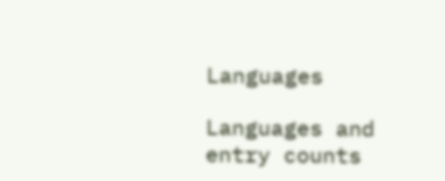Languages

Languages and entry counts